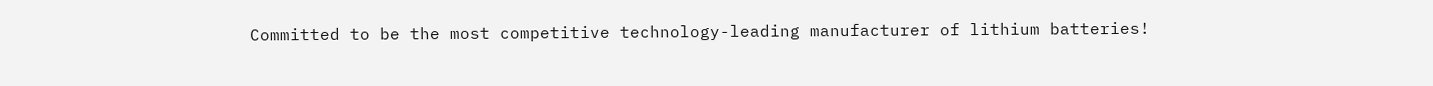Committed to be the most competitive technology-leading manufacturer of lithium batteries!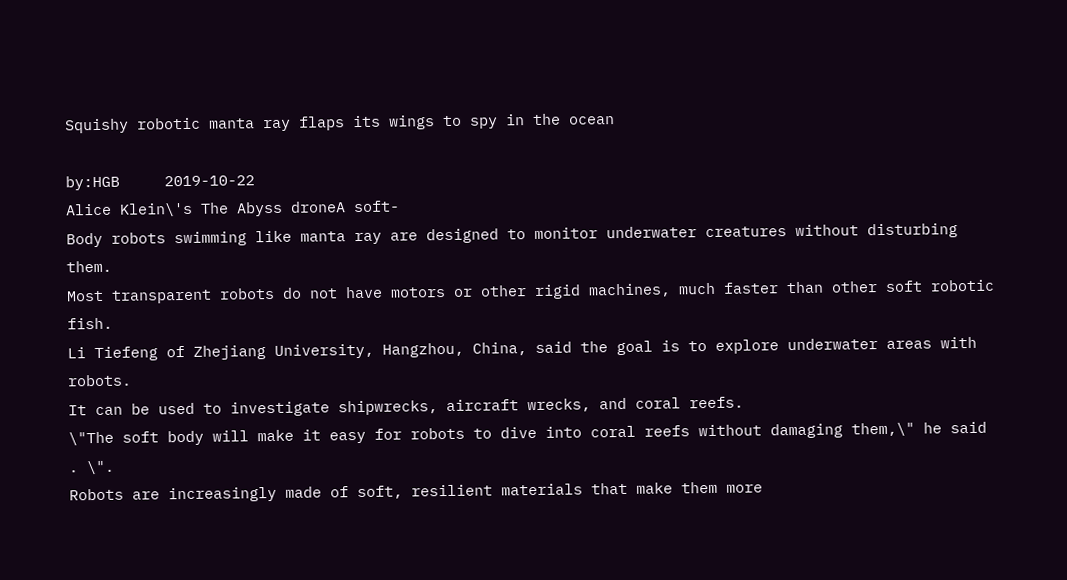Squishy robotic manta ray flaps its wings to spy in the ocean

by:HGB     2019-10-22
Alice Klein\'s The Abyss droneA soft-
Body robots swimming like manta ray are designed to monitor underwater creatures without disturbing them.
Most transparent robots do not have motors or other rigid machines, much faster than other soft robotic fish.
Li Tiefeng of Zhejiang University, Hangzhou, China, said the goal is to explore underwater areas with robots.
It can be used to investigate shipwrecks, aircraft wrecks, and coral reefs.
\"The soft body will make it easy for robots to dive into coral reefs without damaging them,\" he said . \".
Robots are increasingly made of soft, resilient materials that make them more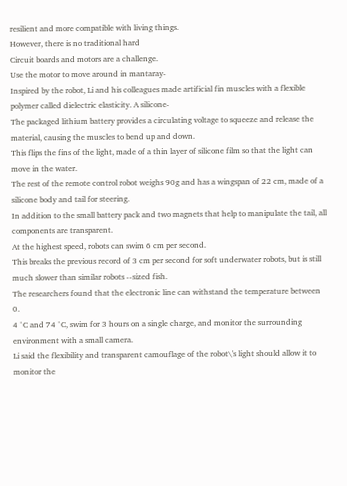resilient and more compatible with living things.
However, there is no traditional hard
Circuit boards and motors are a challenge.
Use the motor to move around in mantaray-
Inspired by the robot, Li and his colleagues made artificial fin muscles with a flexible polymer called dielectric elasticity. A silicone-
The packaged lithium battery provides a circulating voltage to squeeze and release the material, causing the muscles to bend up and down.
This flips the fins of the light, made of a thin layer of silicone film so that the light can move in the water.
The rest of the remote control robot weighs 90g and has a wingspan of 22 cm, made of a silicone body and tail for steering.
In addition to the small battery pack and two magnets that help to manipulate the tail, all components are transparent.
At the highest speed, robots can swim 6 cm per second.
This breaks the previous record of 3 cm per second for soft underwater robots, but is still much slower than similar robots --sized fish.
The researchers found that the electronic line can withstand the temperature between 0.
4 °C and 74 °C, swim for 3 hours on a single charge, and monitor the surrounding environment with a small camera.
Li said the flexibility and transparent camouflage of the robot\'s light should allow it to monitor the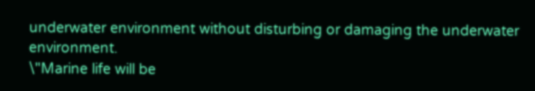underwater environment without disturbing or damaging the underwater environment.
\"Marine life will be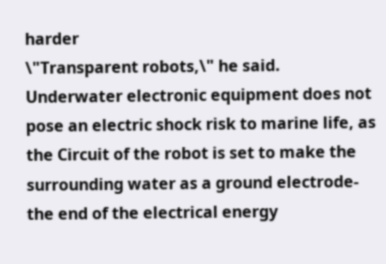harder
\"Transparent robots,\" he said.
Underwater electronic equipment does not pose an electric shock risk to marine life, as the Circuit of the robot is set to make the surrounding water as a ground electrode-the end of the electrical energy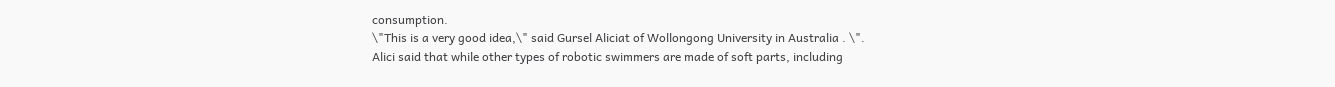consumption.
\"This is a very good idea,\" said Gursel Aliciat of Wollongong University in Australia . \".
Alici said that while other types of robotic swimmers are made of soft parts, including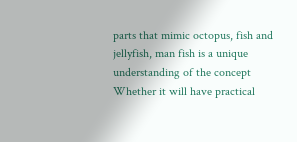parts that mimic octopus, fish and jellyfish, man fish is a unique understanding of the concept
Whether it will have practical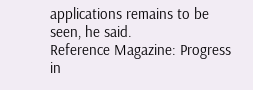applications remains to be seen, he said.
Reference Magazine: Progress in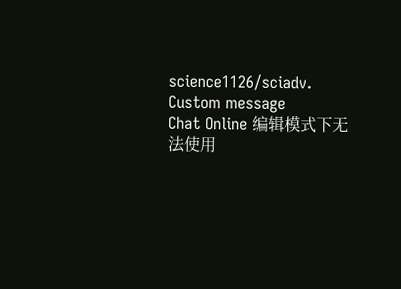science1126/sciadv.
Custom message
Chat Online 编辑模式下无法使用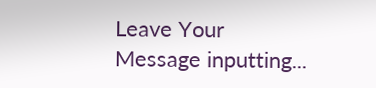Leave Your Message inputting...